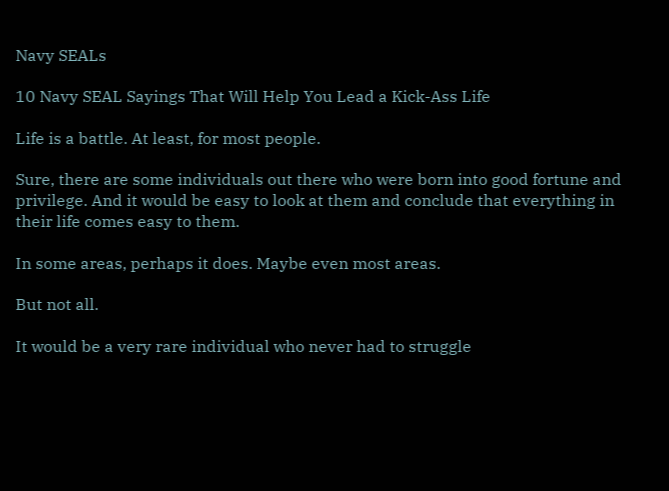Navy SEALs

10 Navy SEAL Sayings That Will Help You Lead a Kick-Ass Life

Life is a battle. At least, for most people.

Sure, there are some individuals out there who were born into good fortune and privilege. And it would be easy to look at them and conclude that everything in their life comes easy to them.

In some areas, perhaps it does. Maybe even most areas.

But not all.

It would be a very rare individual who never had to struggle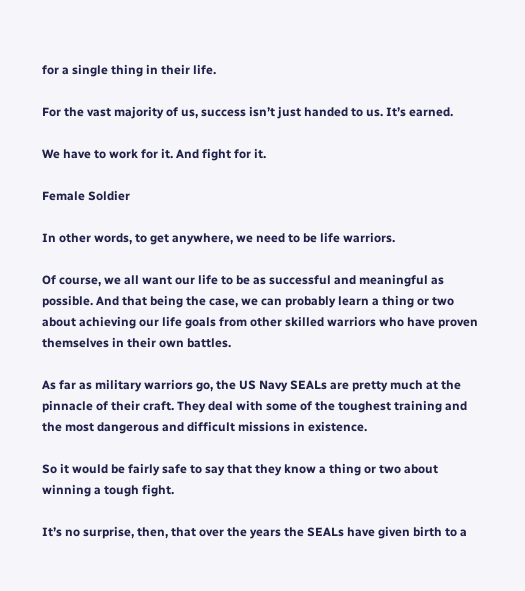for a single thing in their life.

For the vast majority of us, success isn’t just handed to us. It’s earned.

We have to work for it. And fight for it.

Female Soldier

In other words, to get anywhere, we need to be life warriors.

Of course, we all want our life to be as successful and meaningful as possible. And that being the case, we can probably learn a thing or two about achieving our life goals from other skilled warriors who have proven themselves in their own battles.

As far as military warriors go, the US Navy SEALs are pretty much at the pinnacle of their craft. They deal with some of the toughest training and the most dangerous and difficult missions in existence.

So it would be fairly safe to say that they know a thing or two about winning a tough fight.

It’s no surprise, then, that over the years the SEALs have given birth to a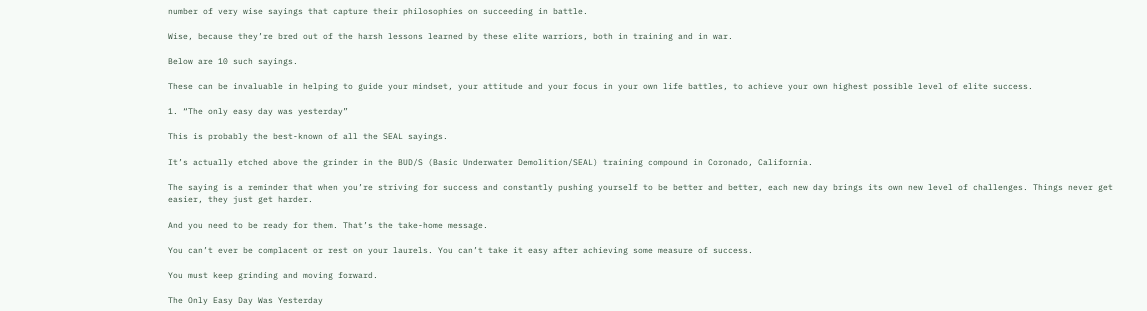number of very wise sayings that capture their philosophies on succeeding in battle.

Wise, because they’re bred out of the harsh lessons learned by these elite warriors, both in training and in war.

Below are 10 such sayings.

These can be invaluable in helping to guide your mindset, your attitude and your focus in your own life battles, to achieve your own highest possible level of elite success.

1. “The only easy day was yesterday”

This is probably the best-known of all the SEAL sayings.

It’s actually etched above the grinder in the BUD/S (Basic Underwater Demolition/SEAL) training compound in Coronado, California.

The saying is a reminder that when you’re striving for success and constantly pushing yourself to be better and better, each new day brings its own new level of challenges. Things never get easier, they just get harder.

And you need to be ready for them. That’s the take-home message.

You can’t ever be complacent or rest on your laurels. You can’t take it easy after achieving some measure of success.

You must keep grinding and moving forward.

The Only Easy Day Was Yesterday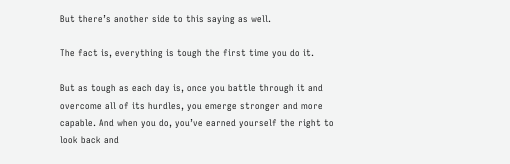But there’s another side to this saying as well.

The fact is, everything is tough the first time you do it.

But as tough as each day is, once you battle through it and overcome all of its hurdles, you emerge stronger and more capable. And when you do, you’ve earned yourself the right to look back and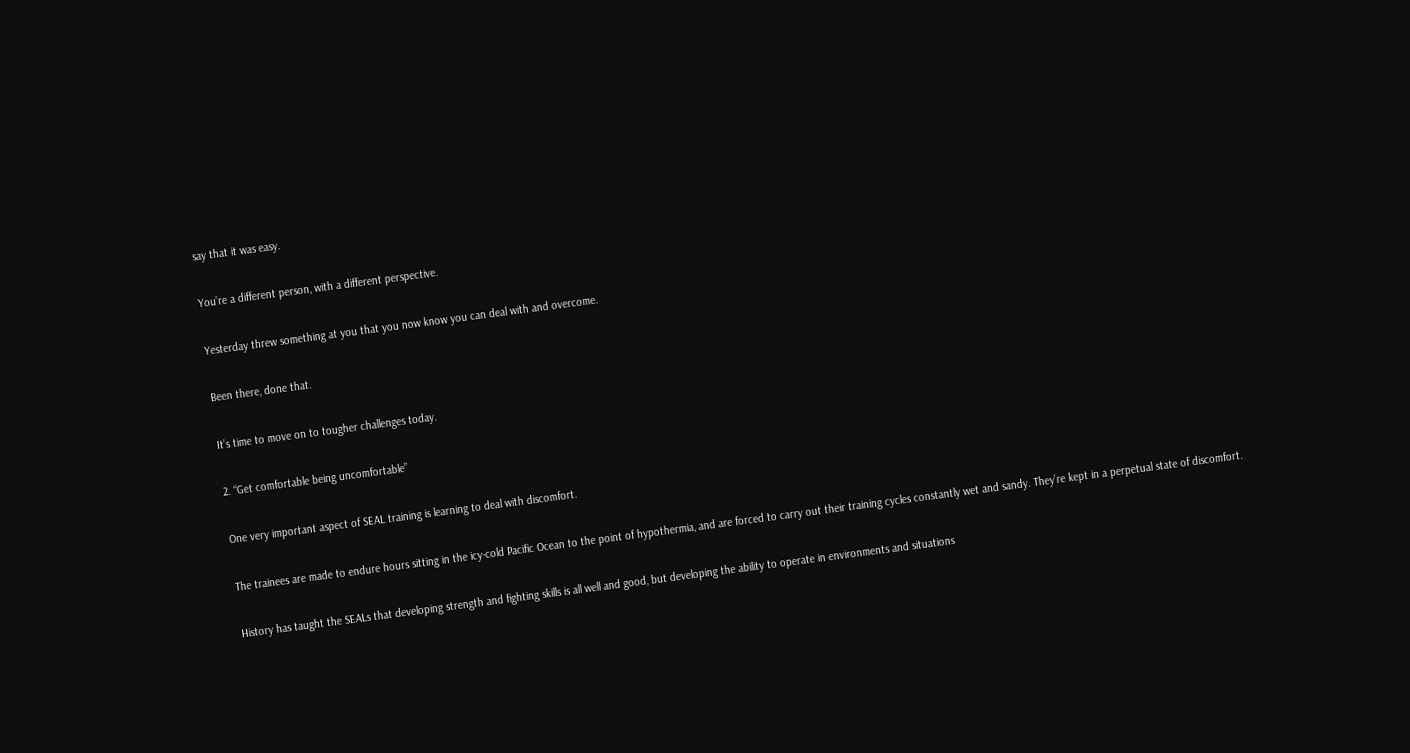say that it was easy.

You’re a different person, with a different perspective.

Yesterday threw something at you that you now know you can deal with and overcome.

Been there, done that.

It’s time to move on to tougher challenges today.

2. “Get comfortable being uncomfortable”

One very important aspect of SEAL training is learning to deal with discomfort.

The trainees are made to endure hours sitting in the icy-cold Pacific Ocean to the point of hypothermia, and are forced to carry out their training cycles constantly wet and sandy. They’re kept in a perpetual state of discomfort.

History has taught the SEALs that developing strength and fighting skills is all well and good, but developing the ability to operate in environments and situations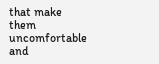that make them uncomfortable and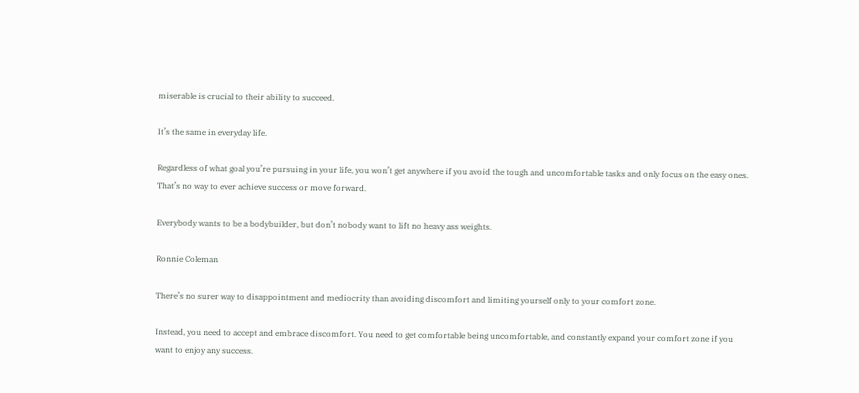miserable is crucial to their ability to succeed.

It’s the same in everyday life.

Regardless of what goal you’re pursuing in your life, you won’t get anywhere if you avoid the tough and uncomfortable tasks and only focus on the easy ones. That’s no way to ever achieve success or move forward.

Everybody wants to be a bodybuilder, but don’t nobody want to lift no heavy ass weights.

Ronnie Coleman

There’s no surer way to disappointment and mediocrity than avoiding discomfort and limiting yourself only to your comfort zone.

Instead, you need to accept and embrace discomfort. You need to get comfortable being uncomfortable, and constantly expand your comfort zone if you want to enjoy any success.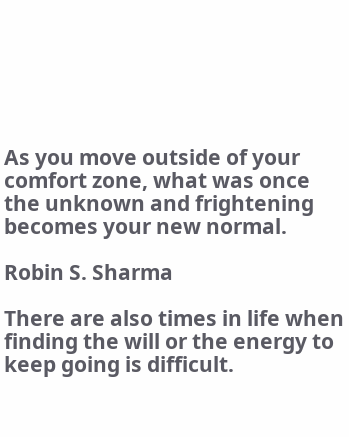As you move outside of your comfort zone, what was once the unknown and frightening becomes your new normal.

Robin S. Sharma

There are also times in life when finding the will or the energy to keep going is difficult.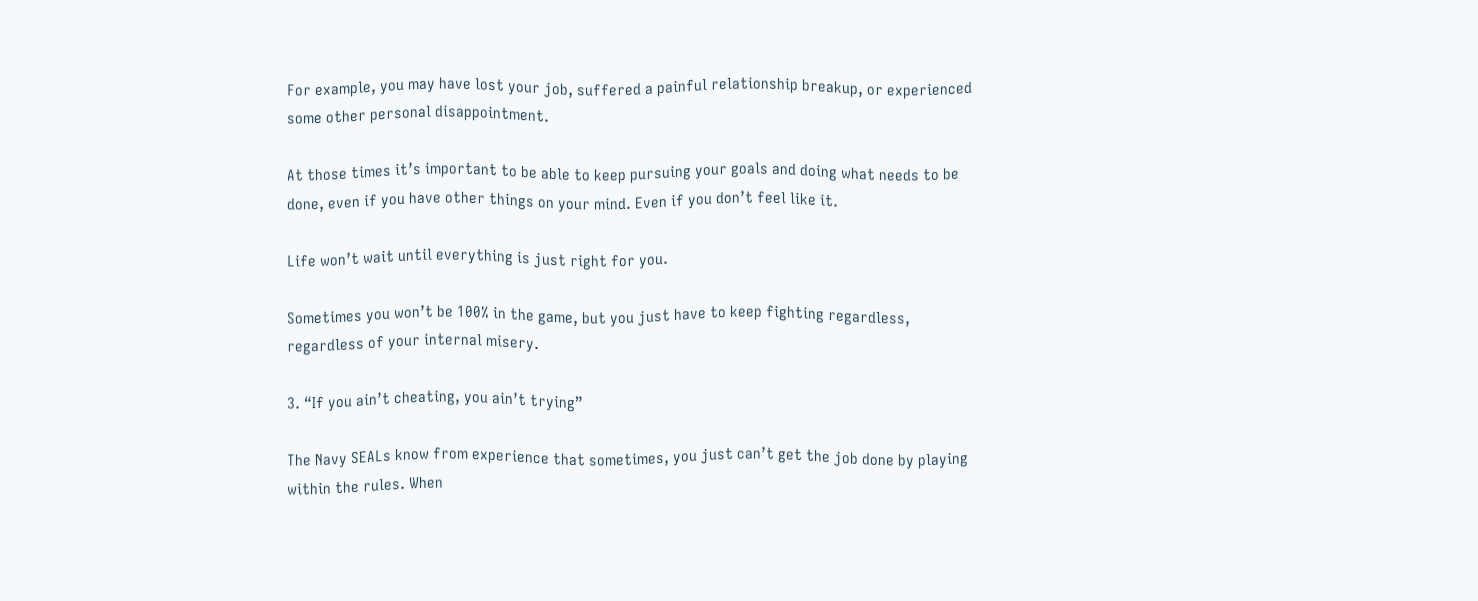For example, you may have lost your job, suffered a painful relationship breakup, or experienced some other personal disappointment.

At those times it’s important to be able to keep pursuing your goals and doing what needs to be done, even if you have other things on your mind. Even if you don’t feel like it.

Life won’t wait until everything is just right for you.

Sometimes you won’t be 100% in the game, but you just have to keep fighting regardless, regardless of your internal misery.

3. “If you ain’t cheating, you ain’t trying”

The Navy SEALs know from experience that sometimes, you just can’t get the job done by playing within the rules. When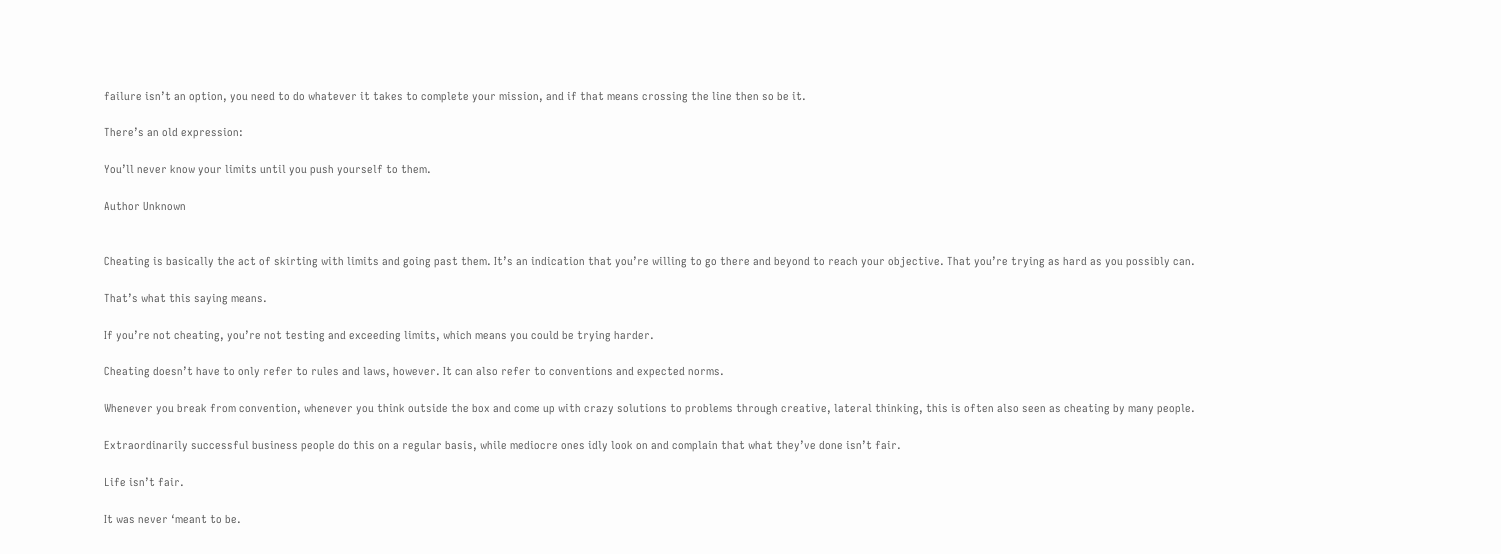failure isn’t an option, you need to do whatever it takes to complete your mission, and if that means crossing the line then so be it.

There’s an old expression:

You’ll never know your limits until you push yourself to them.

Author Unknown


Cheating is basically the act of skirting with limits and going past them. It’s an indication that you’re willing to go there and beyond to reach your objective. That you’re trying as hard as you possibly can.

That’s what this saying means.

If you’re not cheating, you’re not testing and exceeding limits, which means you could be trying harder.

Cheating doesn’t have to only refer to rules and laws, however. It can also refer to conventions and expected norms.

Whenever you break from convention, whenever you think outside the box and come up with crazy solutions to problems through creative, lateral thinking, this is often also seen as cheating by many people.

Extraordinarily successful business people do this on a regular basis, while mediocre ones idly look on and complain that what they’ve done isn’t fair.

Life isn’t fair.

It was never ‘meant to be.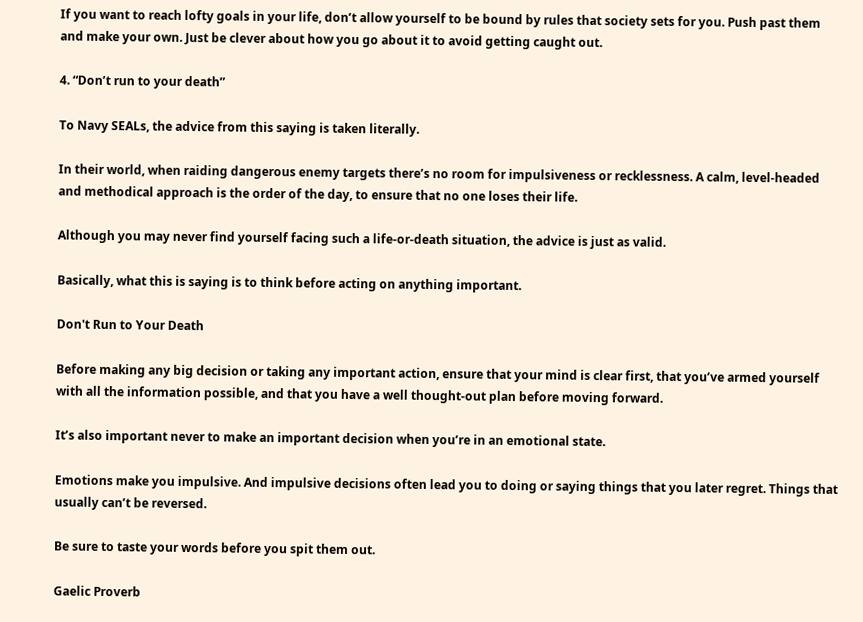If you want to reach lofty goals in your life, don’t allow yourself to be bound by rules that society sets for you. Push past them and make your own. Just be clever about how you go about it to avoid getting caught out.

4. “Don’t run to your death”

To Navy SEALs, the advice from this saying is taken literally.

In their world, when raiding dangerous enemy targets there’s no room for impulsiveness or recklessness. A calm, level-headed and methodical approach is the order of the day, to ensure that no one loses their life.

Although you may never find yourself facing such a life-or-death situation, the advice is just as valid.

Basically, what this is saying is to think before acting on anything important.

Don't Run to Your Death

Before making any big decision or taking any important action, ensure that your mind is clear first, that you’ve armed yourself with all the information possible, and that you have a well thought-out plan before moving forward.

It’s also important never to make an important decision when you’re in an emotional state.

Emotions make you impulsive. And impulsive decisions often lead you to doing or saying things that you later regret. Things that usually can’t be reversed.

Be sure to taste your words before you spit them out.

Gaelic Proverb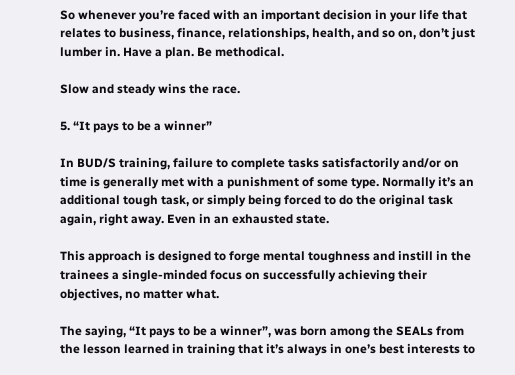So whenever you’re faced with an important decision in your life that relates to business, finance, relationships, health, and so on, don’t just lumber in. Have a plan. Be methodical.

Slow and steady wins the race.

5. “It pays to be a winner”

In BUD/S training, failure to complete tasks satisfactorily and/or on time is generally met with a punishment of some type. Normally it’s an additional tough task, or simply being forced to do the original task again, right away. Even in an exhausted state.

This approach is designed to forge mental toughness and instill in the trainees a single-minded focus on successfully achieving their objectives, no matter what.

The saying, “It pays to be a winner”, was born among the SEALs from the lesson learned in training that it’s always in one’s best interests to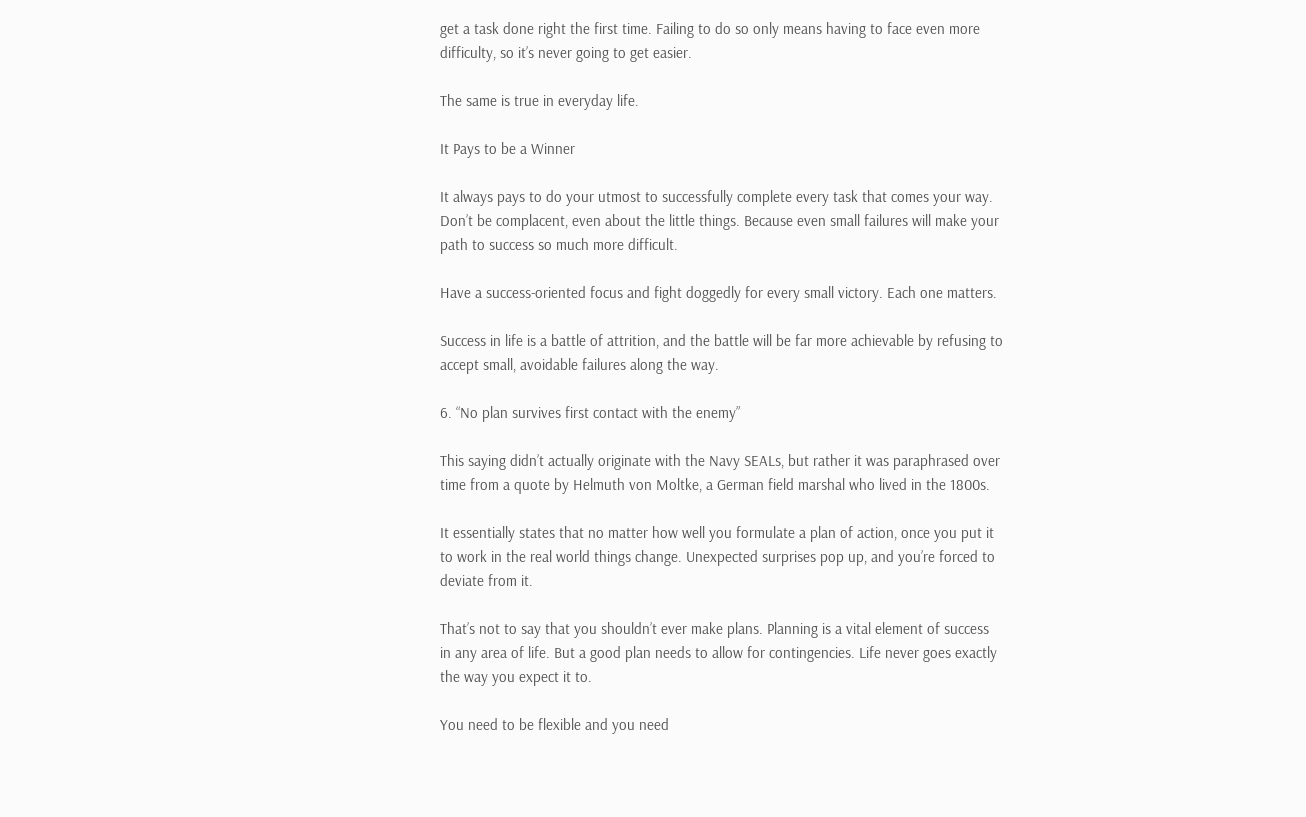get a task done right the first time. Failing to do so only means having to face even more difficulty, so it’s never going to get easier.

The same is true in everyday life.

It Pays to be a Winner

It always pays to do your utmost to successfully complete every task that comes your way. Don’t be complacent, even about the little things. Because even small failures will make your path to success so much more difficult.

Have a success-oriented focus and fight doggedly for every small victory. Each one matters.

Success in life is a battle of attrition, and the battle will be far more achievable by refusing to accept small, avoidable failures along the way.

6. “No plan survives first contact with the enemy”

This saying didn’t actually originate with the Navy SEALs, but rather it was paraphrased over time from a quote by Helmuth von Moltke, a German field marshal who lived in the 1800s.

It essentially states that no matter how well you formulate a plan of action, once you put it to work in the real world things change. Unexpected surprises pop up, and you’re forced to deviate from it.

That’s not to say that you shouldn’t ever make plans. Planning is a vital element of success in any area of life. But a good plan needs to allow for contingencies. Life never goes exactly the way you expect it to.

You need to be flexible and you need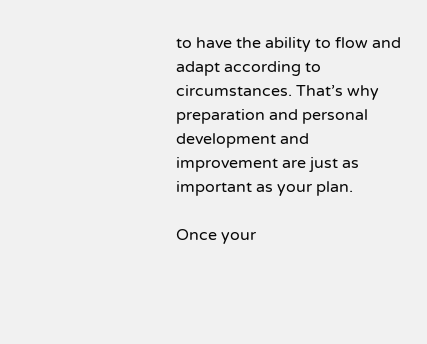to have the ability to flow and adapt according to circumstances. That’s why preparation and personal development and improvement are just as important as your plan.

Once your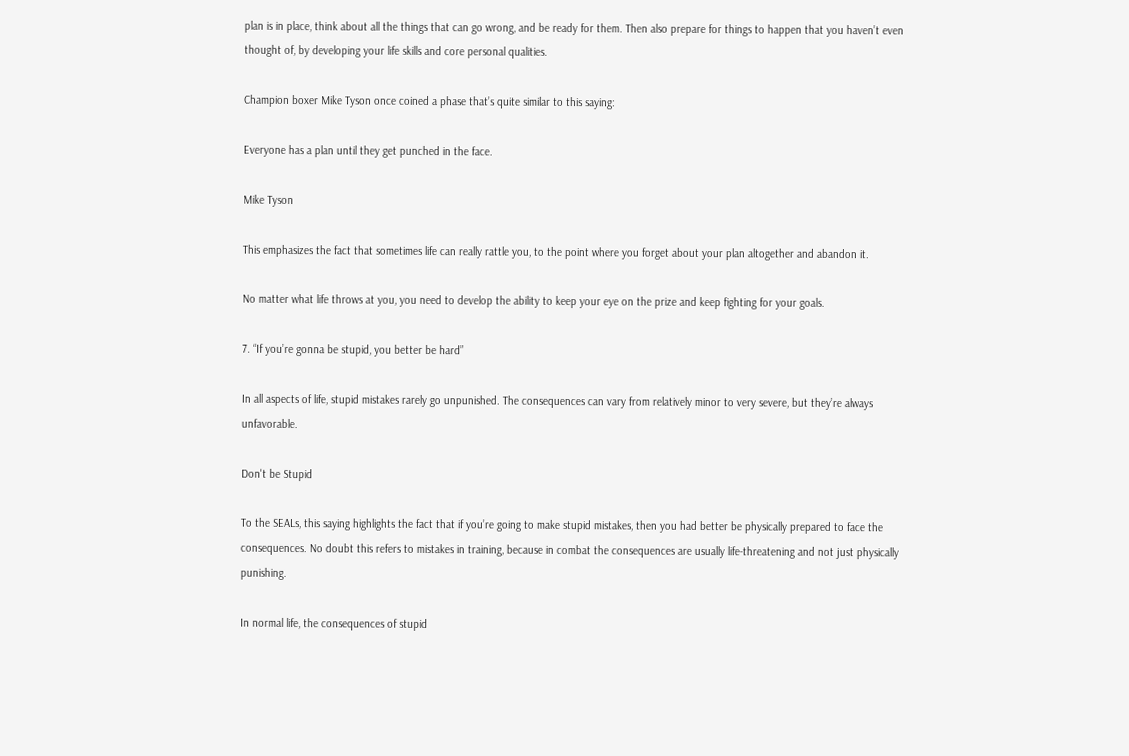plan is in place, think about all the things that can go wrong, and be ready for them. Then also prepare for things to happen that you haven’t even thought of, by developing your life skills and core personal qualities.

Champion boxer Mike Tyson once coined a phase that’s quite similar to this saying:

Everyone has a plan until they get punched in the face.

Mike Tyson

This emphasizes the fact that sometimes life can really rattle you, to the point where you forget about your plan altogether and abandon it.

No matter what life throws at you, you need to develop the ability to keep your eye on the prize and keep fighting for your goals.

7. “If you’re gonna be stupid, you better be hard”

In all aspects of life, stupid mistakes rarely go unpunished. The consequences can vary from relatively minor to very severe, but they’re always unfavorable.

Don't be Stupid

To the SEALs, this saying highlights the fact that if you’re going to make stupid mistakes, then you had better be physically prepared to face the consequences. No doubt this refers to mistakes in training, because in combat the consequences are usually life-threatening and not just physically punishing.

In normal life, the consequences of stupid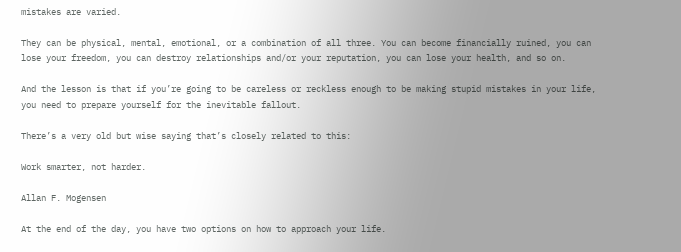mistakes are varied.

They can be physical, mental, emotional, or a combination of all three. You can become financially ruined, you can lose your freedom, you can destroy relationships and/or your reputation, you can lose your health, and so on.

And the lesson is that if you’re going to be careless or reckless enough to be making stupid mistakes in your life, you need to prepare yourself for the inevitable fallout.

There’s a very old but wise saying that’s closely related to this:

Work smarter, not harder.

Allan F. Mogensen

At the end of the day, you have two options on how to approach your life.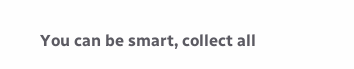You can be smart, collect all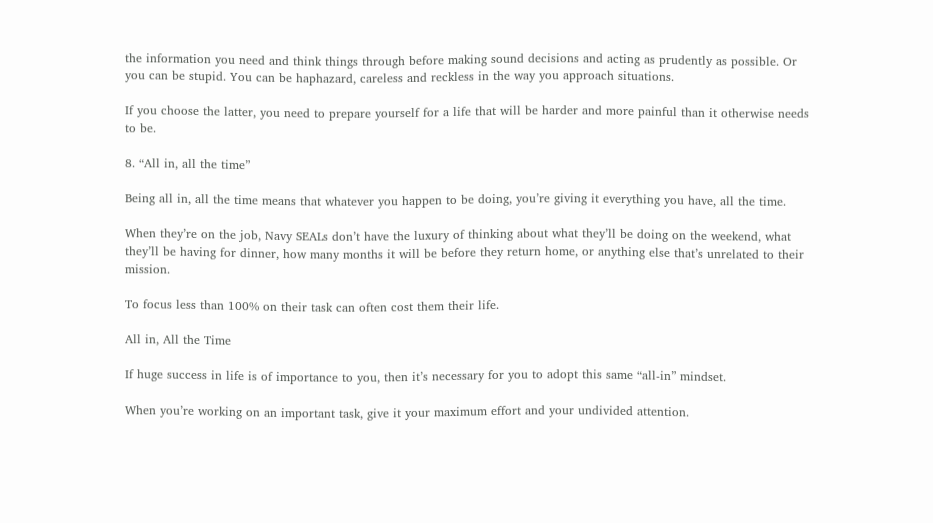the information you need and think things through before making sound decisions and acting as prudently as possible. Or you can be stupid. You can be haphazard, careless and reckless in the way you approach situations.

If you choose the latter, you need to prepare yourself for a life that will be harder and more painful than it otherwise needs to be.

8. “All in, all the time”

Being all in, all the time means that whatever you happen to be doing, you’re giving it everything you have, all the time.

When they’re on the job, Navy SEALs don’t have the luxury of thinking about what they’ll be doing on the weekend, what they’ll be having for dinner, how many months it will be before they return home, or anything else that’s unrelated to their mission.

To focus less than 100% on their task can often cost them their life.

All in, All the Time

If huge success in life is of importance to you, then it’s necessary for you to adopt this same “all-in” mindset.

When you’re working on an important task, give it your maximum effort and your undivided attention.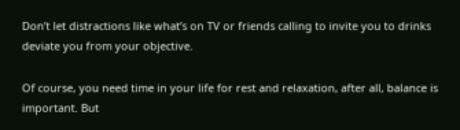Don’t let distractions like what’s on TV or friends calling to invite you to drinks deviate you from your objective.

Of course, you need time in your life for rest and relaxation, after all, balance is important. But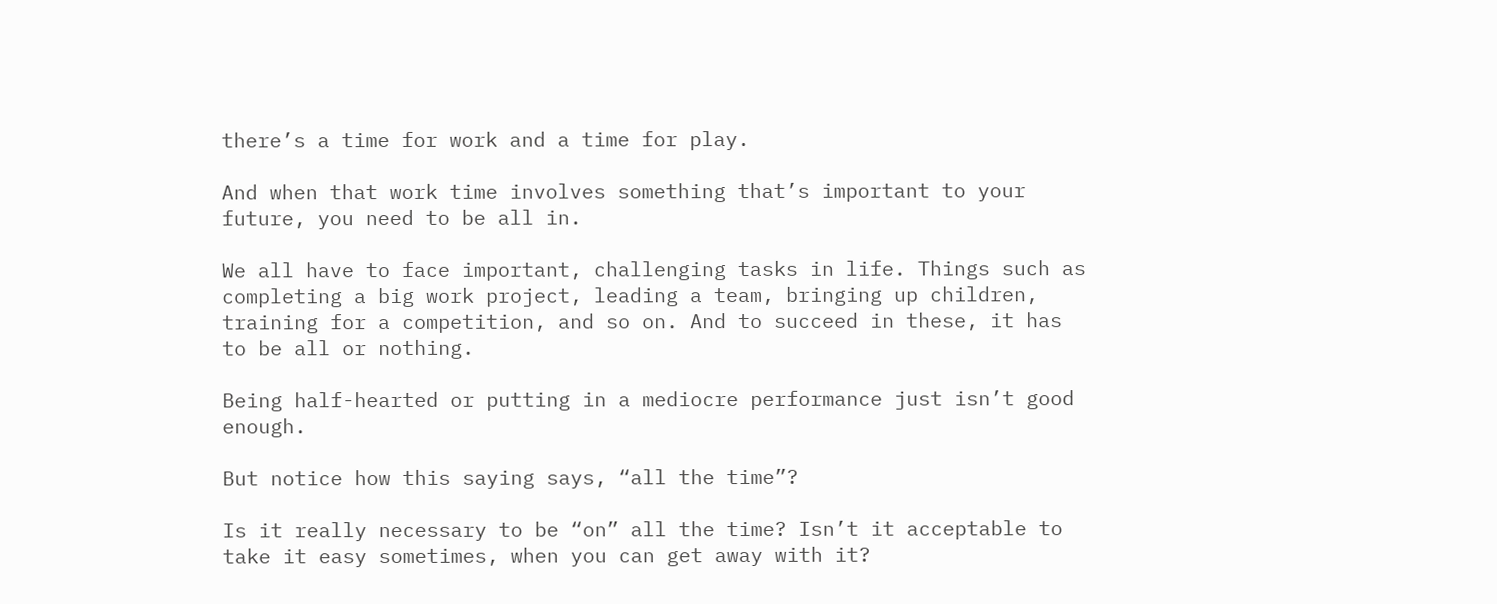there’s a time for work and a time for play.

And when that work time involves something that’s important to your future, you need to be all in.

We all have to face important, challenging tasks in life. Things such as completing a big work project, leading a team, bringing up children, training for a competition, and so on. And to succeed in these, it has to be all or nothing.

Being half-hearted or putting in a mediocre performance just isn’t good enough.

But notice how this saying says, “all the time”?

Is it really necessary to be “on” all the time? Isn’t it acceptable to take it easy sometimes, when you can get away with it?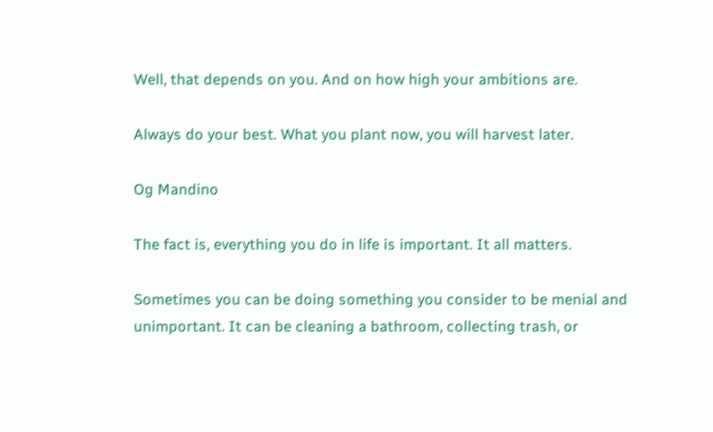Well, that depends on you. And on how high your ambitions are.

Always do your best. What you plant now, you will harvest later.

Og Mandino

The fact is, everything you do in life is important. It all matters.

Sometimes you can be doing something you consider to be menial and unimportant. It can be cleaning a bathroom, collecting trash, or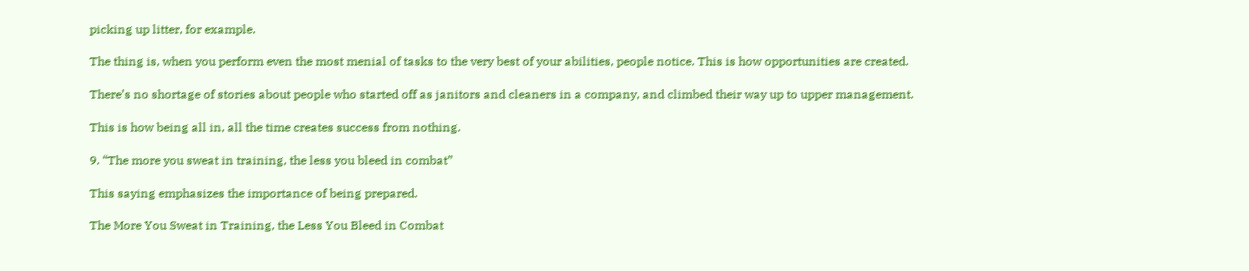picking up litter, for example.

The thing is, when you perform even the most menial of tasks to the very best of your abilities, people notice. This is how opportunities are created.

There’s no shortage of stories about people who started off as janitors and cleaners in a company, and climbed their way up to upper management.

This is how being all in, all the time creates success from nothing.

9. “The more you sweat in training, the less you bleed in combat”

This saying emphasizes the importance of being prepared.

The More You Sweat in Training, the Less You Bleed in Combat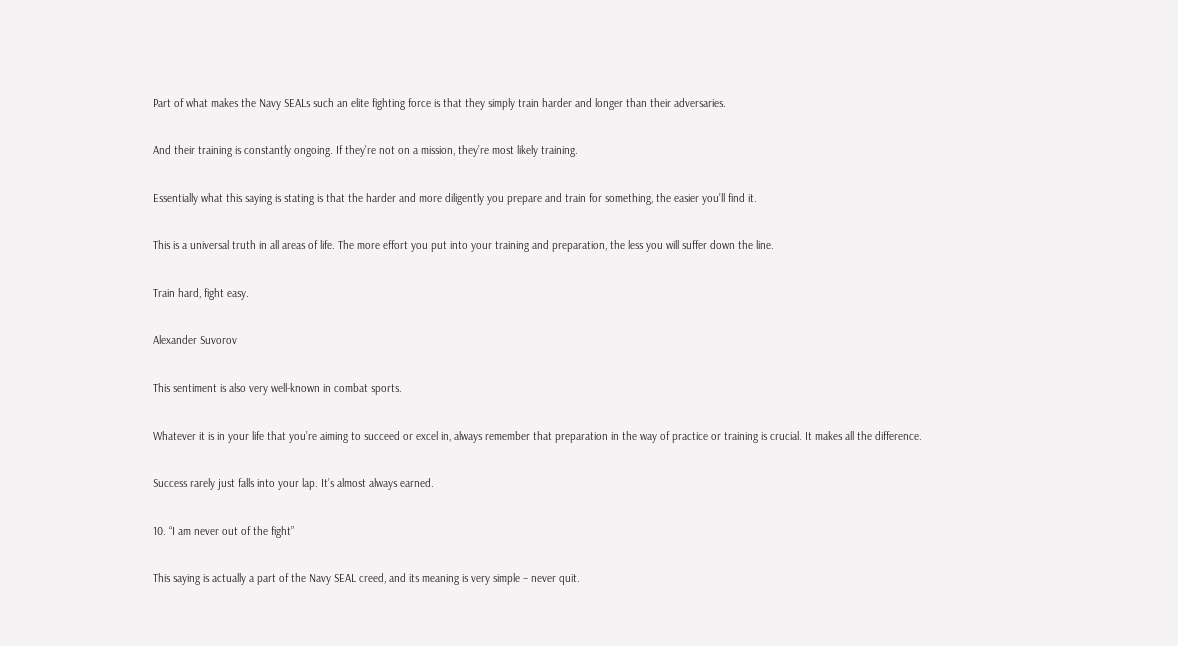Part of what makes the Navy SEALs such an elite fighting force is that they simply train harder and longer than their adversaries.

And their training is constantly ongoing. If they’re not on a mission, they’re most likely training.

Essentially what this saying is stating is that the harder and more diligently you prepare and train for something, the easier you’ll find it.

This is a universal truth in all areas of life. The more effort you put into your training and preparation, the less you will suffer down the line.

Train hard, fight easy.

Alexander Suvorov

This sentiment is also very well-known in combat sports.

Whatever it is in your life that you’re aiming to succeed or excel in, always remember that preparation in the way of practice or training is crucial. It makes all the difference.

Success rarely just falls into your lap. It’s almost always earned.

10. “I am never out of the fight”

This saying is actually a part of the Navy SEAL creed, and its meaning is very simple – never quit.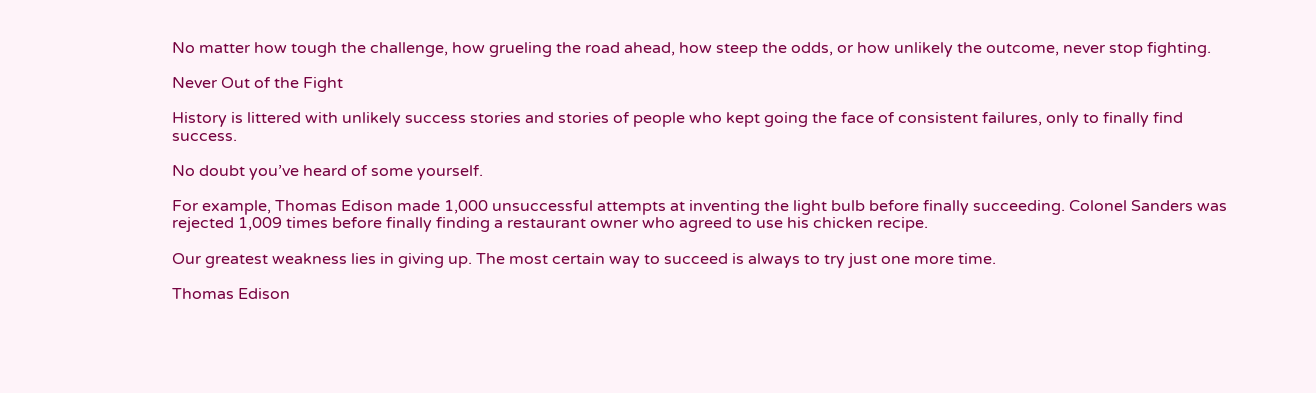No matter how tough the challenge, how grueling the road ahead, how steep the odds, or how unlikely the outcome, never stop fighting.

Never Out of the Fight

History is littered with unlikely success stories and stories of people who kept going the face of consistent failures, only to finally find success.

No doubt you’ve heard of some yourself.

For example, Thomas Edison made 1,000 unsuccessful attempts at inventing the light bulb before finally succeeding. Colonel Sanders was rejected 1,009 times before finally finding a restaurant owner who agreed to use his chicken recipe.

Our greatest weakness lies in giving up. The most certain way to succeed is always to try just one more time.

Thomas Edison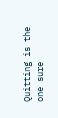Quitting is the one sure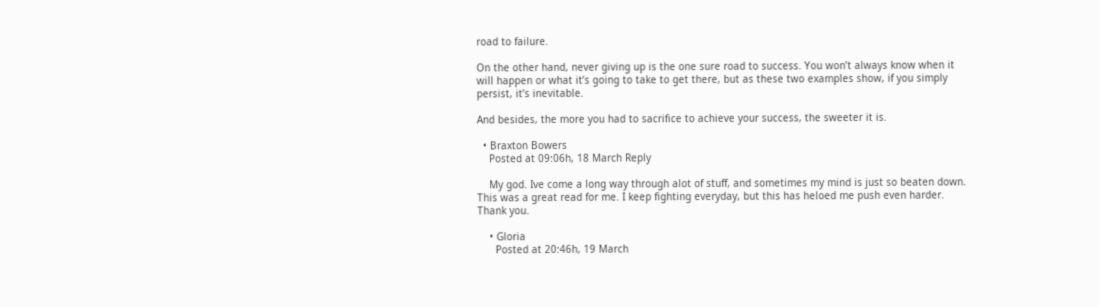road to failure.

On the other hand, never giving up is the one sure road to success. You won’t always know when it will happen or what it’s going to take to get there, but as these two examples show, if you simply persist, it’s inevitable.

And besides, the more you had to sacrifice to achieve your success, the sweeter it is.

  • Braxton Bowers
    Posted at 09:06h, 18 March Reply

    My god. Ive come a long way through alot of stuff, and sometimes my mind is just so beaten down. This was a great read for me. I keep fighting everyday, but this has heloed me push even harder. Thank you.

    • Gloria
      Posted at 20:46h, 19 March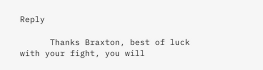Reply

      Thanks Braxton, best of luck with your fight, you will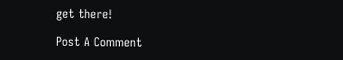get there!

Post A Comment